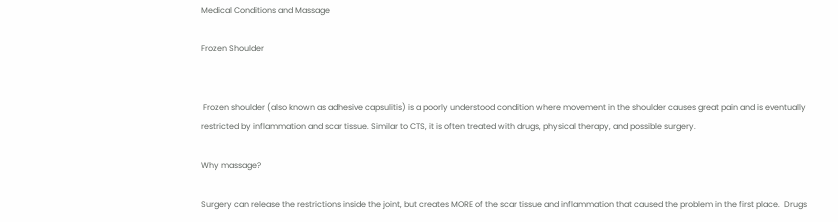Medical Conditions and Massage

Frozen Shoulder


 Frozen shoulder (also known as adhesive capsulitis) is a poorly understood condition where movement in the shoulder causes great pain and is eventually restricted by inflammation and scar tissue. Similar to CTS, it is often treated with drugs, physical therapy, and possible surgery.

Why massage?

Surgery can release the restrictions inside the joint, but creates MORE of the scar tissue and inflammation that caused the problem in the first place.  Drugs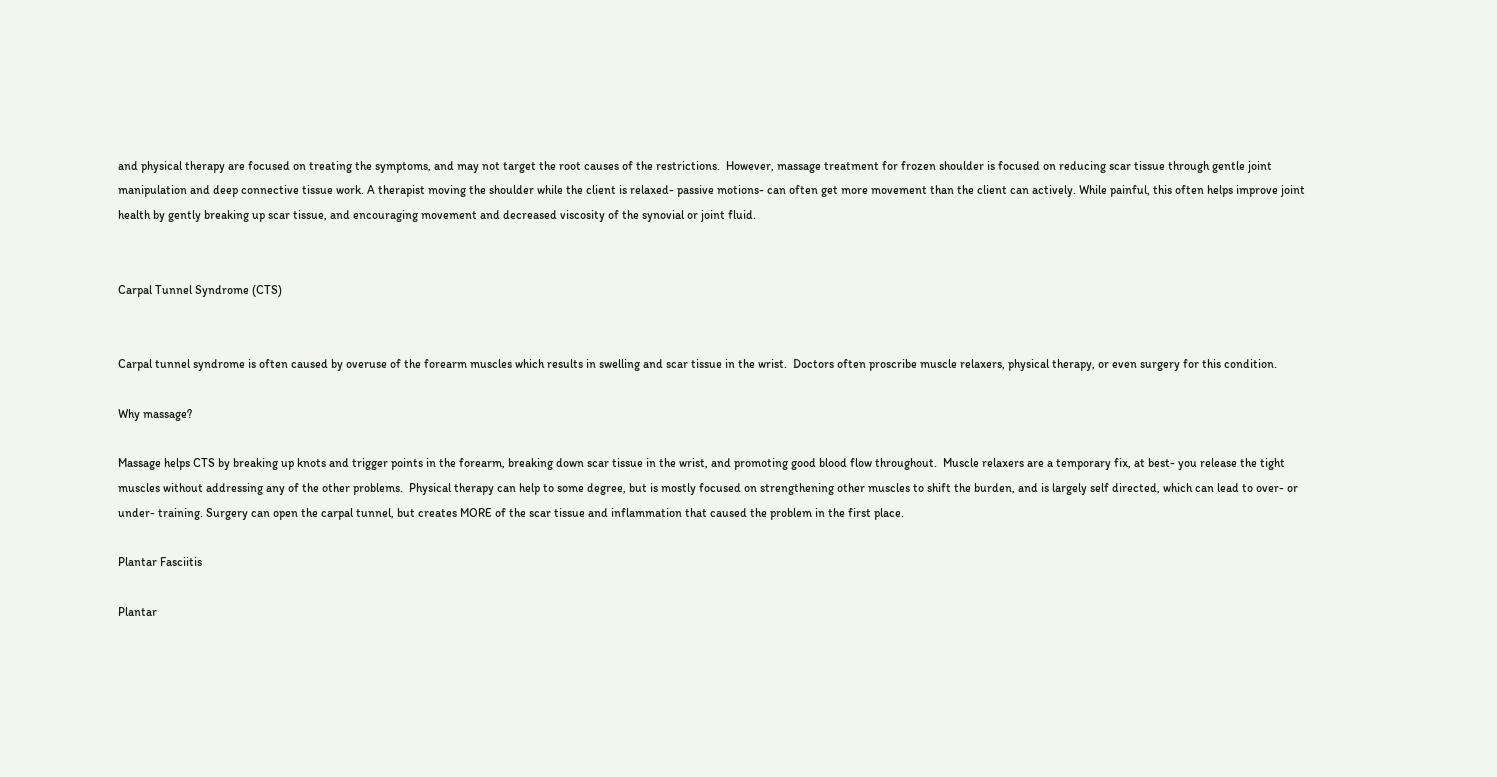and physical therapy are focused on treating the symptoms, and may not target the root causes of the restrictions.  However, massage treatment for frozen shoulder is focused on reducing scar tissue through gentle joint manipulation and deep connective tissue work. A therapist moving the shoulder while the client is relaxed- passive motions- can often get more movement than the client can actively. While painful, this often helps improve joint health by gently breaking up scar tissue, and encouraging movement and decreased viscosity of the synovial or joint fluid.


Carpal Tunnel Syndrome (CTS)


Carpal tunnel syndrome is often caused by overuse of the forearm muscles which results in swelling and scar tissue in the wrist.  Doctors often proscribe muscle relaxers, physical therapy, or even surgery for this condition.

Why massage?

Massage helps CTS by breaking up knots and trigger points in the forearm, breaking down scar tissue in the wrist, and promoting good blood flow throughout.  Muscle relaxers are a temporary fix, at best- you release the tight muscles without addressing any of the other problems.  Physical therapy can help to some degree, but is mostly focused on strengthening other muscles to shift the burden, and is largely self directed, which can lead to over- or under- training. Surgery can open the carpal tunnel, but creates MORE of the scar tissue and inflammation that caused the problem in the first place.

Plantar Fasciitis

Plantar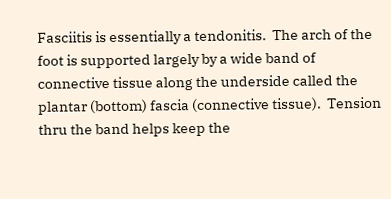Fasciitis is essentially a tendonitis.  The arch of the foot is supported largely by a wide band of connective tissue along the underside called the plantar (bottom) fascia (connective tissue).  Tension thru the band helps keep the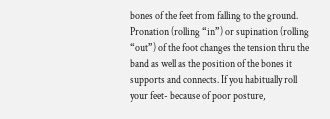bones of the feet from falling to the ground.  Pronation (rolling “in”) or supination (rolling “out”) of the foot changes the tension thru the band as well as the position of the bones it supports and connects. If you habitually roll your feet- because of poor posture,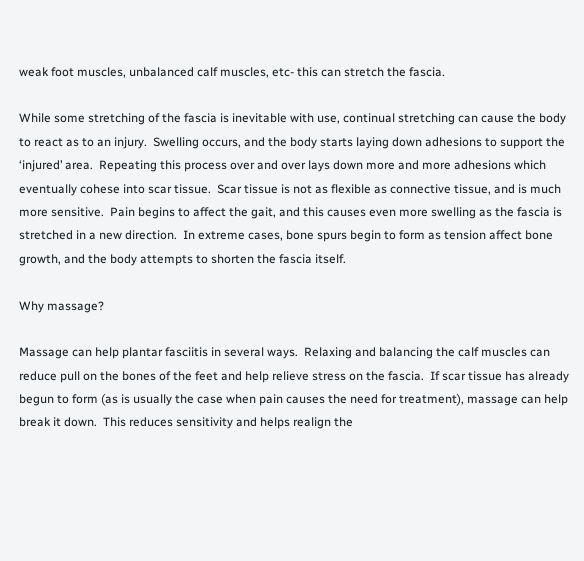weak foot muscles, unbalanced calf muscles, etc- this can stretch the fascia.

While some stretching of the fascia is inevitable with use, continual stretching can cause the body to react as to an injury.  Swelling occurs, and the body starts laying down adhesions to support the ‘injured’ area.  Repeating this process over and over lays down more and more adhesions which eventually cohese into scar tissue.  Scar tissue is not as flexible as connective tissue, and is much more sensitive.  Pain begins to affect the gait, and this causes even more swelling as the fascia is stretched in a new direction.  In extreme cases, bone spurs begin to form as tension affect bone growth, and the body attempts to shorten the fascia itself.

Why massage?

Massage can help plantar fasciitis in several ways.  Relaxing and balancing the calf muscles can reduce pull on the bones of the feet and help relieve stress on the fascia.  If scar tissue has already begun to form (as is usually the case when pain causes the need for treatment), massage can help break it down.  This reduces sensitivity and helps realign the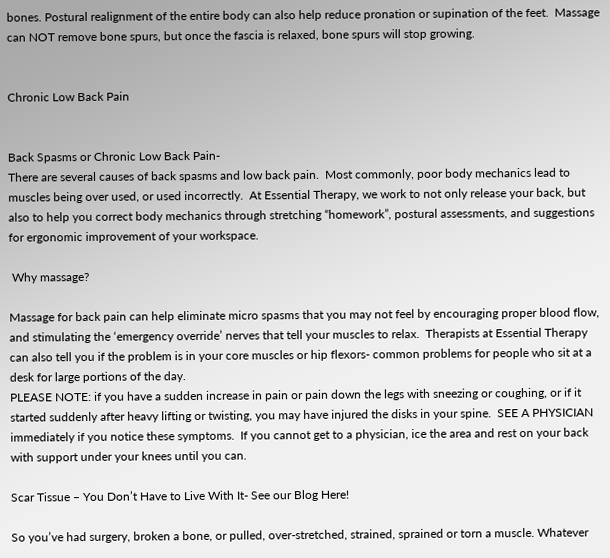bones. Postural realignment of the entire body can also help reduce pronation or supination of the feet.  Massage can NOT remove bone spurs, but once the fascia is relaxed, bone spurs will stop growing.


Chronic Low Back Pain


Back Spasms or Chronic Low Back Pain-
There are several causes of back spasms and low back pain.  Most commonly, poor body mechanics lead to muscles being over used, or used incorrectly.  At Essential Therapy, we work to not only release your back, but also to help you correct body mechanics through stretching “homework”, postural assessments, and suggestions for ergonomic improvement of your workspace.

 Why massage?

Massage for back pain can help eliminate micro spasms that you may not feel by encouraging proper blood flow, and stimulating the ‘emergency override’ nerves that tell your muscles to relax.  Therapists at Essential Therapy can also tell you if the problem is in your core muscles or hip flexors- common problems for people who sit at a desk for large portions of the day.
PLEASE NOTE: if you have a sudden increase in pain or pain down the legs with sneezing or coughing, or if it started suddenly after heavy lifting or twisting, you may have injured the disks in your spine.  SEE A PHYSICIAN immediately if you notice these symptoms.  If you cannot get to a physician, ice the area and rest on your back with support under your knees until you can.

Scar Tissue – You Don’t Have to Live With It- See our Blog Here!

So you’ve had surgery, broken a bone, or pulled, over-stretched, strained, sprained or torn a muscle. Whatever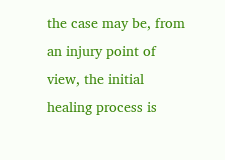the case may be, from an injury point of view, the initial healing process is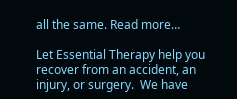all the same. Read more…

Let Essential Therapy help you recover from an accident, an injury, or surgery.  We have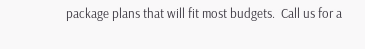package plans that will fit most budgets.  Call us for a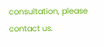consultation, please contact us.